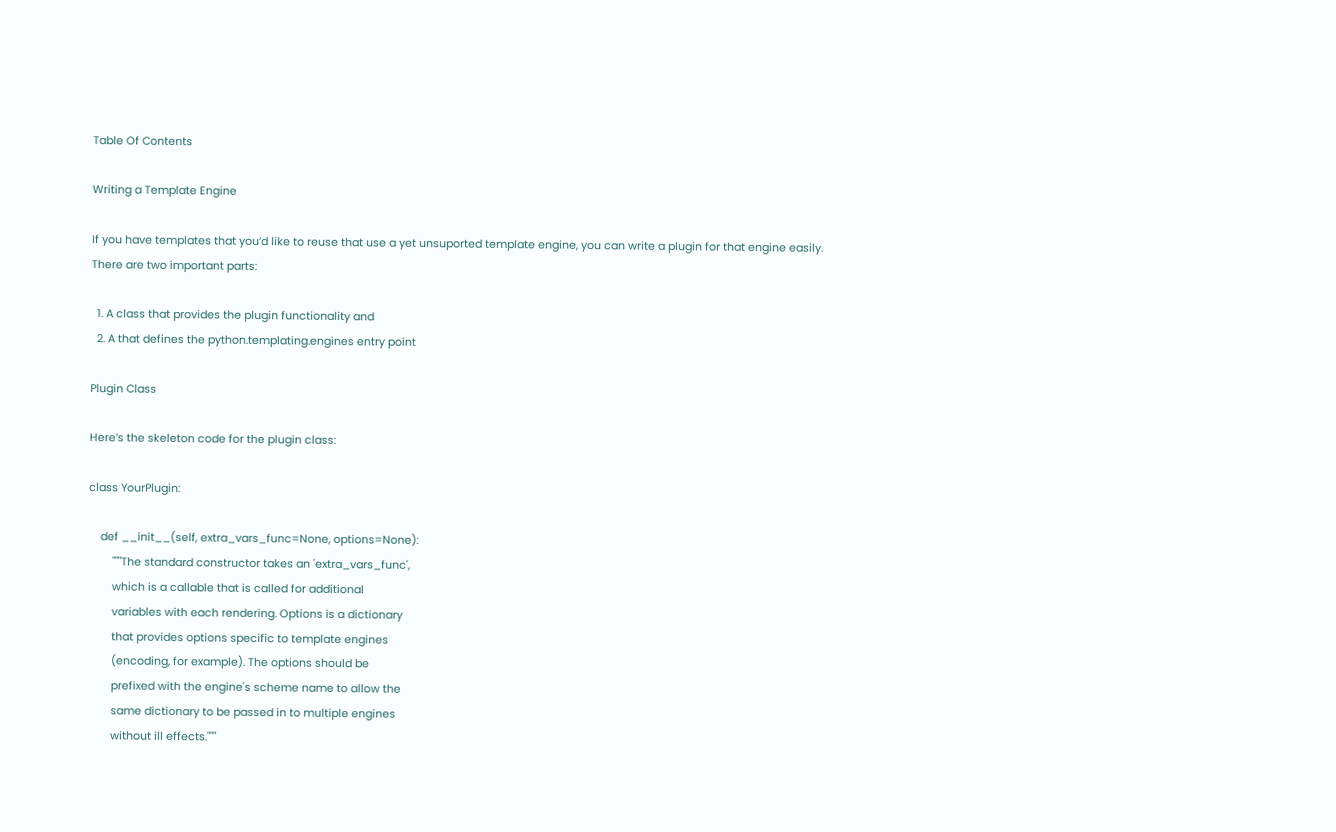Table Of Contents

Writing a Template Engine

If you have templates that you’d like to reuse that use a yet unsuported template engine, you can write a plugin for that engine easily. There are two important parts:

  1. A class that provides the plugin functionality and
  2. A that defines the python.templating.engines entry point

Plugin Class

Here’s the skeleton code for the plugin class:

class YourPlugin:

    def __init__(self, extra_vars_func=None, options=None):
        """The standard constructor takes an 'extra_vars_func',
        which is a callable that is called for additional
        variables with each rendering. Options is a dictionary
        that provides options specific to template engines
        (encoding, for example). The options should be
        prefixed with the engine's scheme name to allow the
        same dictionary to be passed in to multiple engines
        without ill effects."""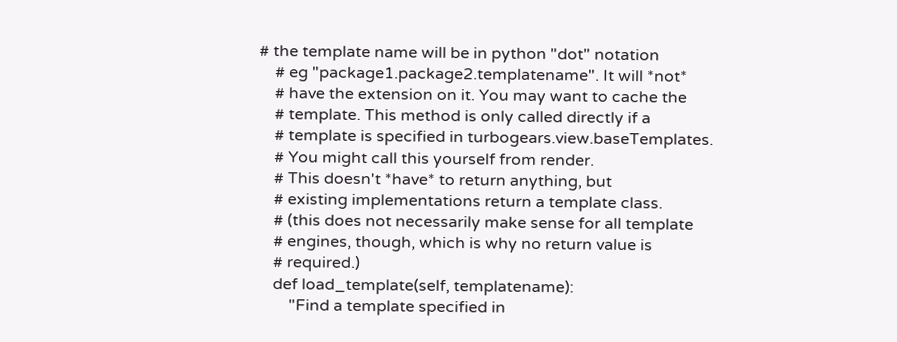# the template name will be in python "dot" notation
    # eg "package1.package2.templatename". It will *not*
    # have the extension on it. You may want to cache the
    # template. This method is only called directly if a
    # template is specified in turbogears.view.baseTemplates.
    # You might call this yourself from render.
    # This doesn't *have* to return anything, but
    # existing implementations return a template class.
    # (this does not necessarily make sense for all template
    # engines, though, which is why no return value is
    # required.)
    def load_template(self, templatename):
        "Find a template specified in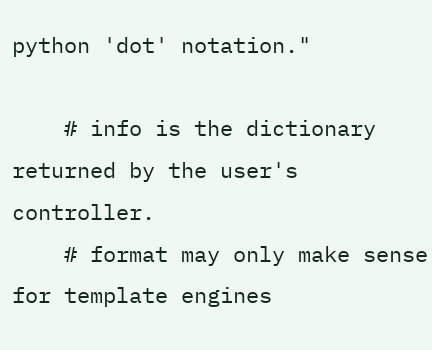python 'dot' notation."

    # info is the dictionary returned by the user's controller.
    # format may only make sense for template engines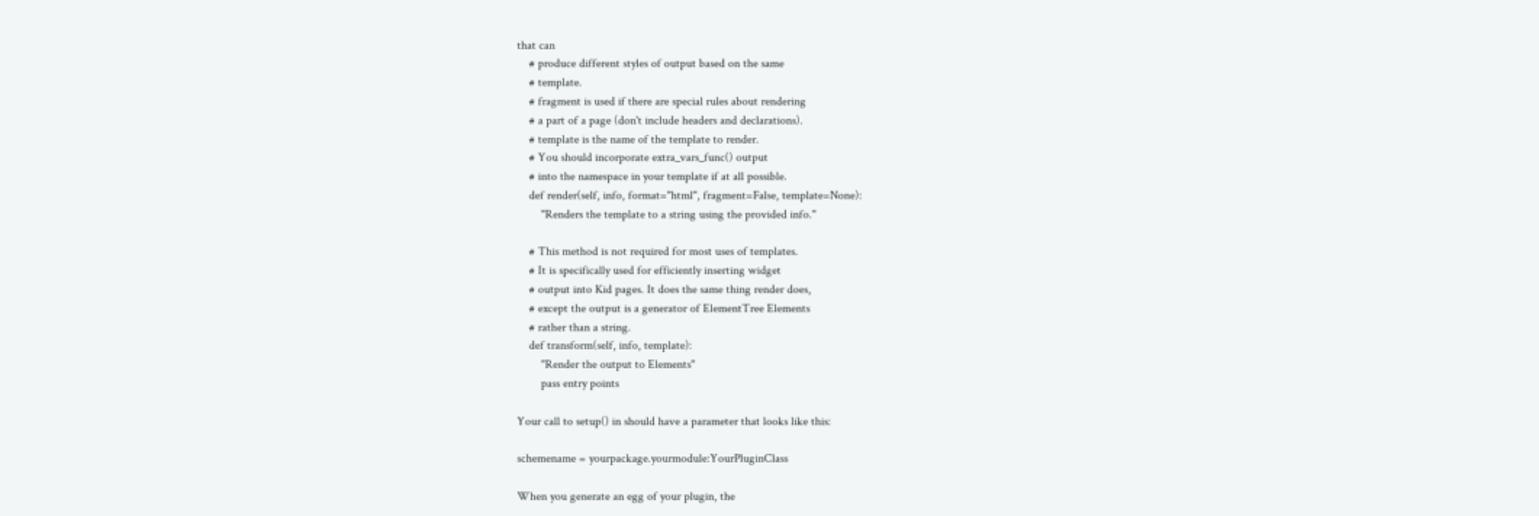that can
    # produce different styles of output based on the same
    # template.
    # fragment is used if there are special rules about rendering
    # a part of a page (don't include headers and declarations).
    # template is the name of the template to render.
    # You should incorporate extra_vars_func() output
    # into the namespace in your template if at all possible.
    def render(self, info, format="html", fragment=False, template=None):
        "Renders the template to a string using the provided info."

    # This method is not required for most uses of templates.
    # It is specifically used for efficiently inserting widget
    # output into Kid pages. It does the same thing render does,
    # except the output is a generator of ElementTree Elements
    # rather than a string.
    def transform(self, info, template):
        "Render the output to Elements"
        pass entry points

Your call to setup() in should have a parameter that looks like this:

schemename = yourpackage.yourmodule:YourPluginClass

When you generate an egg of your plugin, the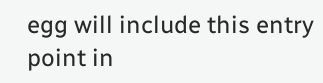egg will include this entry point in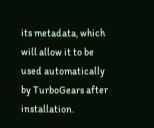its metadata, which will allow it to be used automatically by TurboGears after installation.